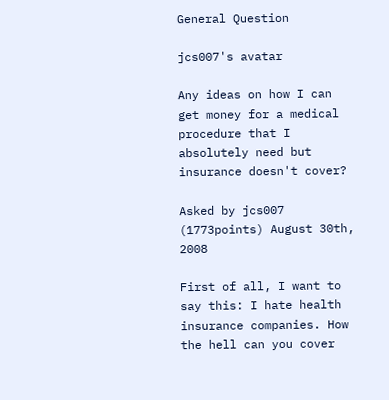General Question

jcs007's avatar

Any ideas on how I can get money for a medical procedure that I absolutely need but insurance doesn't cover?

Asked by jcs007 (1773points) August 30th, 2008

First of all, I want to say this: I hate health insurance companies. How the hell can you cover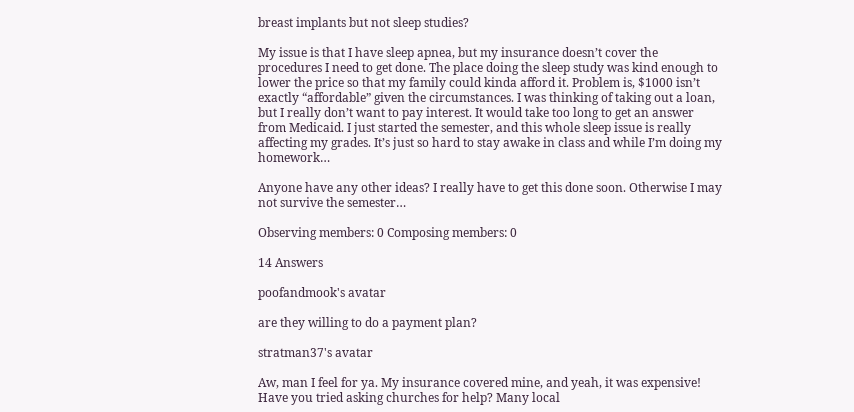breast implants but not sleep studies?

My issue is that I have sleep apnea, but my insurance doesn’t cover the procedures I need to get done. The place doing the sleep study was kind enough to lower the price so that my family could kinda afford it. Problem is, $1000 isn’t exactly “affordable” given the circumstances. I was thinking of taking out a loan, but I really don’t want to pay interest. It would take too long to get an answer from Medicaid. I just started the semester, and this whole sleep issue is really affecting my grades. It’s just so hard to stay awake in class and while I’m doing my homework…

Anyone have any other ideas? I really have to get this done soon. Otherwise I may not survive the semester…

Observing members: 0 Composing members: 0

14 Answers

poofandmook's avatar

are they willing to do a payment plan?

stratman37's avatar

Aw, man I feel for ya. My insurance covered mine, and yeah, it was expensive! Have you tried asking churches for help? Many local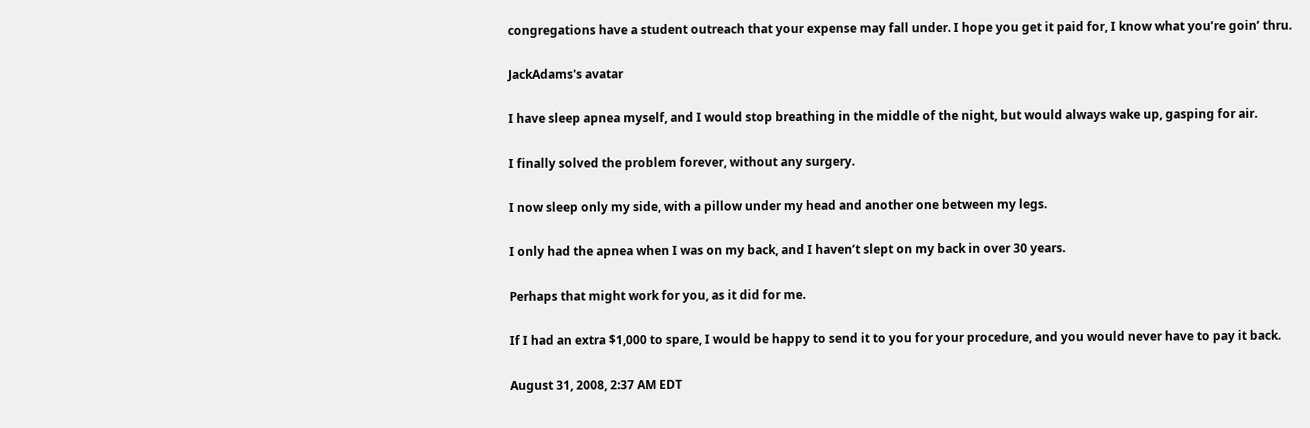congregations have a student outreach that your expense may fall under. I hope you get it paid for, I know what you’re goin’ thru.

JackAdams's avatar

I have sleep apnea myself, and I would stop breathing in the middle of the night, but would always wake up, gasping for air.

I finally solved the problem forever, without any surgery.

I now sleep only my side, with a pillow under my head and another one between my legs.

I only had the apnea when I was on my back, and I haven’t slept on my back in over 30 years.

Perhaps that might work for you, as it did for me.

If I had an extra $1,000 to spare, I would be happy to send it to you for your procedure, and you would never have to pay it back.

August 31, 2008, 2:37 AM EDT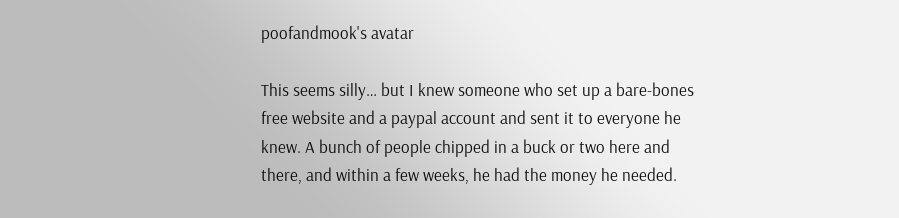poofandmook's avatar

This seems silly… but I knew someone who set up a bare-bones free website and a paypal account and sent it to everyone he knew. A bunch of people chipped in a buck or two here and there, and within a few weeks, he had the money he needed.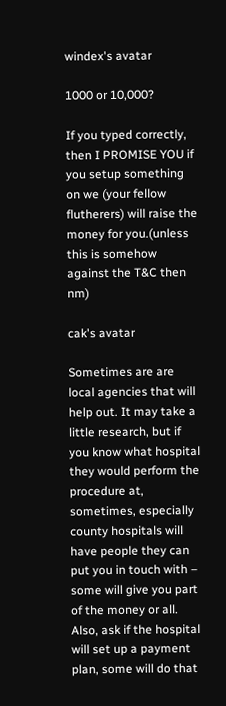windex's avatar

1000 or 10,000?

If you typed correctly, then I PROMISE YOU if you setup something on we (your fellow flutherers) will raise the money for you.(unless this is somehow against the T&C then nm)

cak's avatar

Sometimes are are local agencies that will help out. It may take a little research, but if you know what hospital they would perform the procedure at, sometimes, especially county hospitals will have people they can put you in touch with – some will give you part of the money or all. Also, ask if the hospital will set up a payment plan, some will do that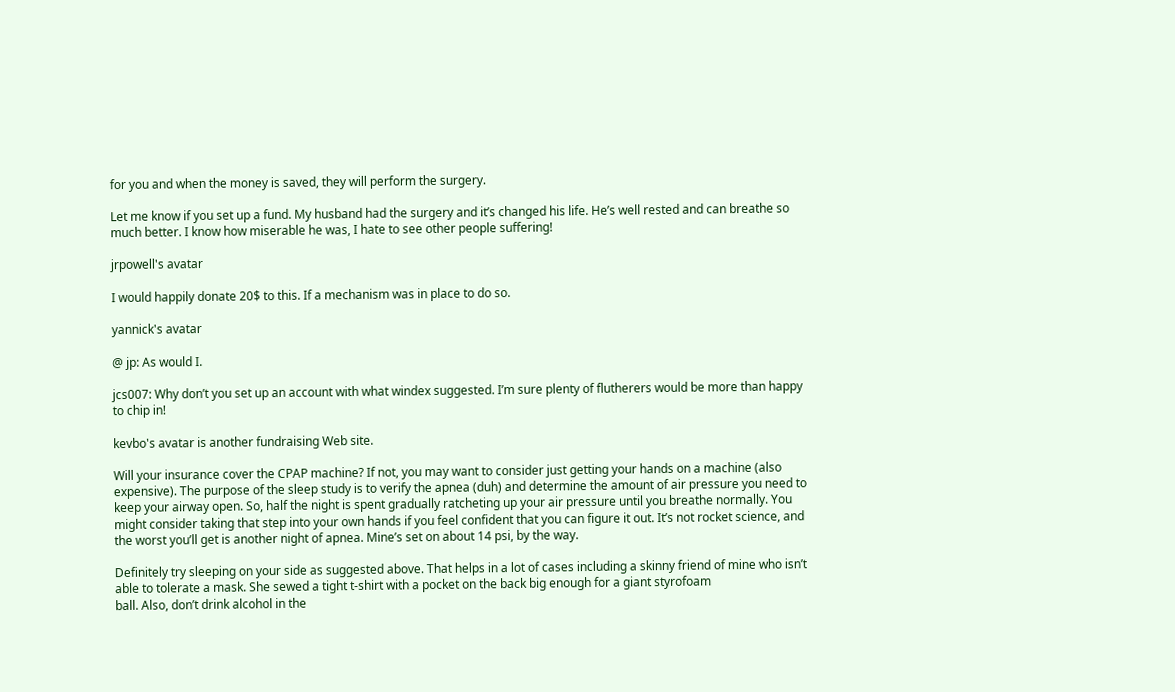for you and when the money is saved, they will perform the surgery.

Let me know if you set up a fund. My husband had the surgery and it’s changed his life. He’s well rested and can breathe so much better. I know how miserable he was, I hate to see other people suffering!

jrpowell's avatar

I would happily donate 20$ to this. If a mechanism was in place to do so.

yannick's avatar

@ jp: As would I.

jcs007: Why don’t you set up an account with what windex suggested. I’m sure plenty of flutherers would be more than happy to chip in!

kevbo's avatar is another fundraising Web site.

Will your insurance cover the CPAP machine? If not, you may want to consider just getting your hands on a machine (also expensive). The purpose of the sleep study is to verify the apnea (duh) and determine the amount of air pressure you need to keep your airway open. So, half the night is spent gradually ratcheting up your air pressure until you breathe normally. You might consider taking that step into your own hands if you feel confident that you can figure it out. It’s not rocket science, and the worst you’ll get is another night of apnea. Mine’s set on about 14 psi, by the way.

Definitely try sleeping on your side as suggested above. That helps in a lot of cases including a skinny friend of mine who isn’t able to tolerate a mask. She sewed a tight t-shirt with a pocket on the back big enough for a giant styrofoam
ball. Also, don’t drink alcohol in the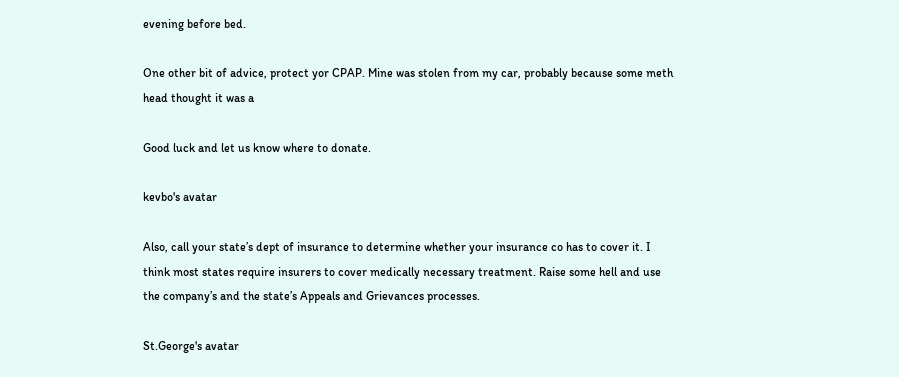evening before bed.

One other bit of advice, protect yor CPAP. Mine was stolen from my car, probably because some meth head thought it was a

Good luck and let us know where to donate.

kevbo's avatar

Also, call your state’s dept of insurance to determine whether your insurance co has to cover it. I think most states require insurers to cover medically necessary treatment. Raise some hell and use the company’s and the state’s Appeals and Grievances processes.

St.George's avatar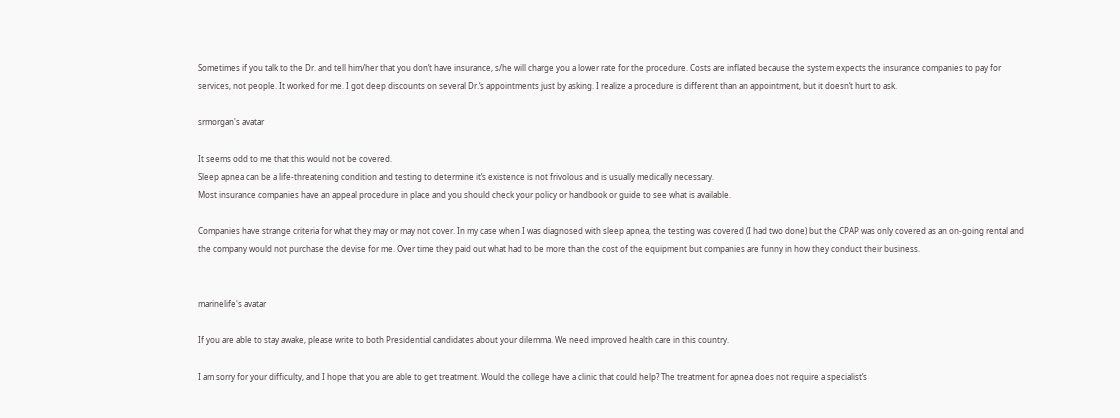Sometimes if you talk to the Dr. and tell him/her that you don’t have insurance, s/he will charge you a lower rate for the procedure. Costs are inflated because the system expects the insurance companies to pay for services, not people. It worked for me. I got deep discounts on several Dr.‘s appointments just by asking. I realize a procedure is different than an appointment, but it doesn’t hurt to ask.

srmorgan's avatar

It seems odd to me that this would not be covered.
Sleep apnea can be a life-threatening condition and testing to determine it’s existence is not frivolous and is usually medically necessary.
Most insurance companies have an appeal procedure in place and you should check your policy or handbook or guide to see what is available.

Companies have strange criteria for what they may or may not cover. In my case when I was diagnosed with sleep apnea, the testing was covered (I had two done) but the CPAP was only covered as an on-going rental and the company would not purchase the devise for me. Over time they paid out what had to be more than the cost of the equipment but companies are funny in how they conduct their business.


marinelife's avatar

If you are able to stay awake, please write to both Presidential candidates about your dilemma. We need improved health care in this country.

I am sorry for your difficulty, and I hope that you are able to get treatment. Would the college have a clinic that could help? The treatment for apnea does not require a specialist’s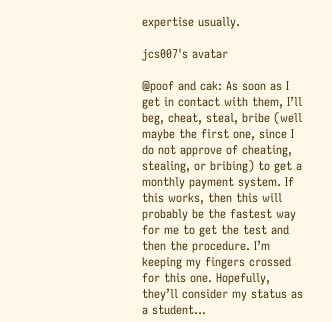expertise usually.

jcs007's avatar

@poof and cak: As soon as I get in contact with them, I’ll beg, cheat, steal, bribe (well maybe the first one, since I do not approve of cheating, stealing, or bribing) to get a monthly payment system. If this works, then this will probably be the fastest way for me to get the test and then the procedure. I’m keeping my fingers crossed for this one. Hopefully, they’ll consider my status as a student…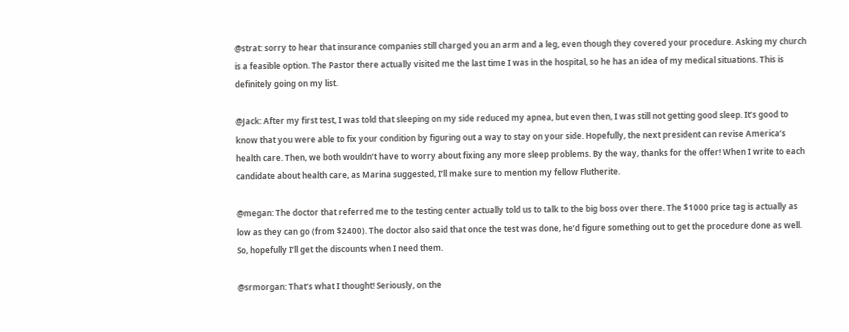@strat: sorry to hear that insurance companies still charged you an arm and a leg, even though they covered your procedure. Asking my church is a feasible option. The Pastor there actually visited me the last time I was in the hospital, so he has an idea of my medical situations. This is definitely going on my list.

@Jack: After my first test, I was told that sleeping on my side reduced my apnea, but even then, I was still not getting good sleep. It’s good to know that you were able to fix your condition by figuring out a way to stay on your side. Hopefully, the next president can revise America’s health care. Then, we both wouldn’t have to worry about fixing any more sleep problems. By the way, thanks for the offer! When I write to each candidate about health care, as Marina suggested, I’ll make sure to mention my fellow Flutherite.

@megan: The doctor that referred me to the testing center actually told us to talk to the big boss over there. The $1000 price tag is actually as low as they can go (from $2400). The doctor also said that once the test was done, he’d figure something out to get the procedure done as well. So, hopefully I’ll get the discounts when I need them.

@srmorgan: That’s what I thought! Seriously, on the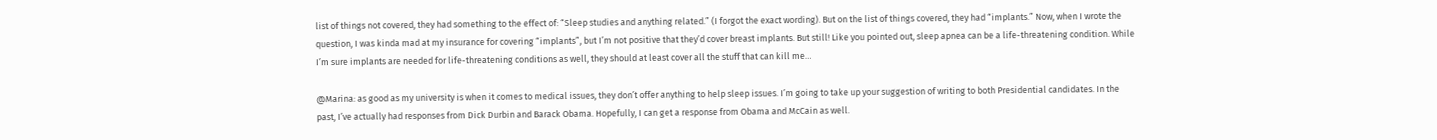list of things not covered, they had something to the effect of: “Sleep studies and anything related.” (I forgot the exact wording). But on the list of things covered, they had “implants.” Now, when I wrote the question, I was kinda mad at my insurance for covering “implants”, but I’m not positive that they’d cover breast implants. But still! Like you pointed out, sleep apnea can be a life-threatening condition. While I’m sure implants are needed for life-threatening conditions as well, they should at least cover all the stuff that can kill me…

@Marina: as good as my university is when it comes to medical issues, they don’t offer anything to help sleep issues. I’m going to take up your suggestion of writing to both Presidential candidates. In the past, I’ve actually had responses from Dick Durbin and Barack Obama. Hopefully, I can get a response from Obama and McCain as well.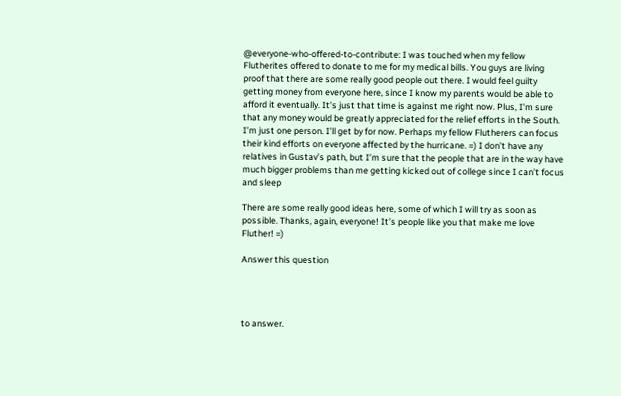@everyone-who-offered-to-contribute: I was touched when my fellow Flutherites offered to donate to me for my medical bills. You guys are living proof that there are some really good people out there. I would feel guilty getting money from everyone here, since I know my parents would be able to afford it eventually. It’s just that time is against me right now. Plus, I’m sure that any money would be greatly appreciated for the relief efforts in the South. I’m just one person. I’ll get by for now. Perhaps my fellow Flutherers can focus their kind efforts on everyone affected by the hurricane. =) I don’t have any relatives in Gustav’s path, but I’m sure that the people that are in the way have much bigger problems than me getting kicked out of college since I can’t focus and sleep

There are some really good ideas here, some of which I will try as soon as possible. Thanks, again, everyone! It’s people like you that make me love Fluther! =)

Answer this question




to answer.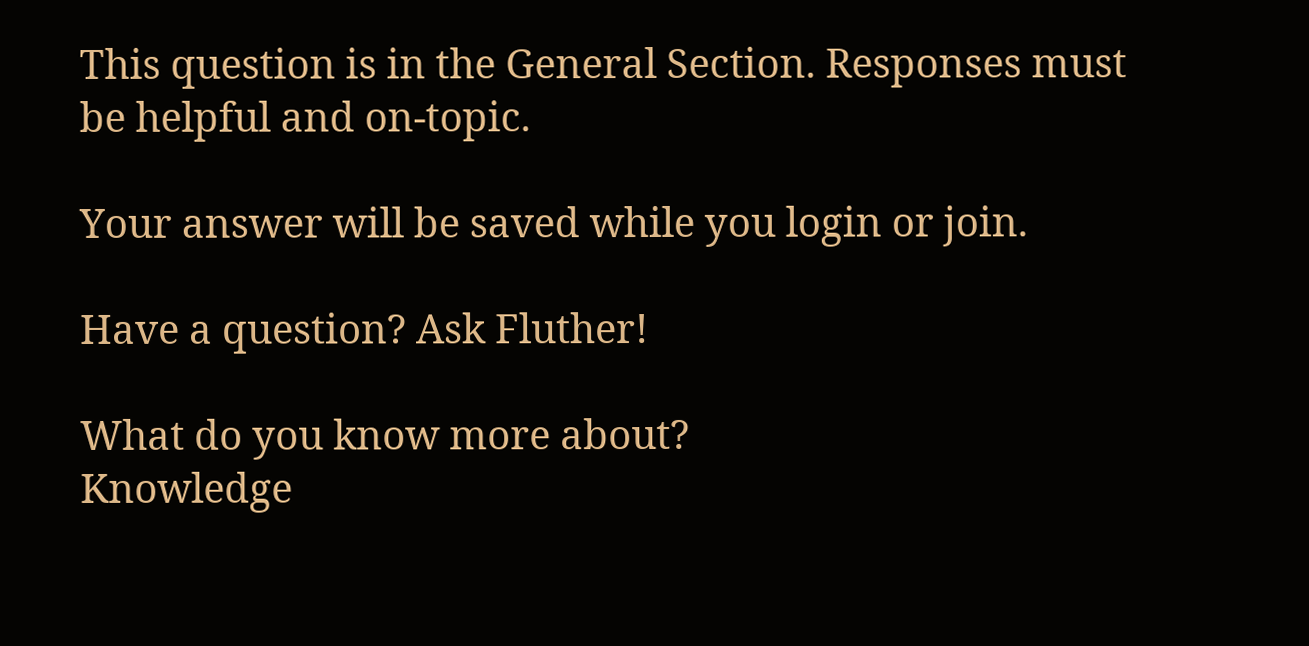This question is in the General Section. Responses must be helpful and on-topic.

Your answer will be saved while you login or join.

Have a question? Ask Fluther!

What do you know more about?
Knowledge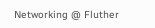Networking @ Fluther